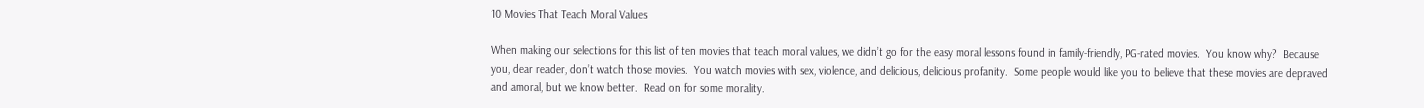10 Movies That Teach Moral Values

When making our selections for this list of ten movies that teach moral values, we didn’t go for the easy moral lessons found in family-friendly, PG-rated movies.  You know why?  Because you, dear reader, don’t watch those movies.  You watch movies with sex, violence, and delicious, delicious profanity.  Some people would like you to believe that these movies are depraved and amoral, but we know better.  Read on for some morality.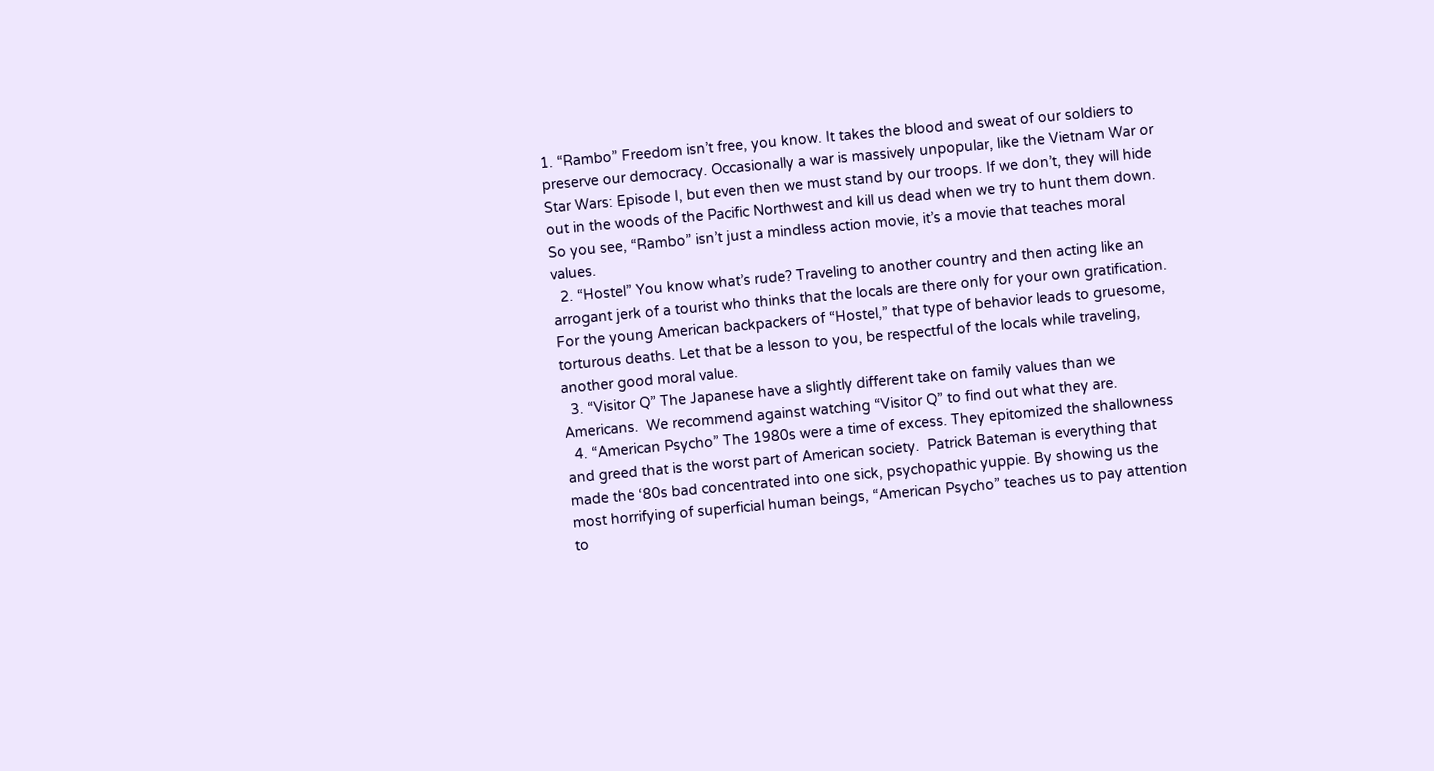1. “Rambo” Freedom isn’t free, you know. It takes the blood and sweat of our soldiers to preserve our democracy. Occasionally a war is massively unpopular, like the Vietnam War or Star Wars: Episode I, but even then we must stand by our troops. If we don’t, they will hide out in the woods of the Pacific Northwest and kill us dead when we try to hunt them down. So you see, “Rambo” isn’t just a mindless action movie, it’s a movie that teaches moral values.
  2. “Hostel” You know what’s rude? Traveling to another country and then acting like an arrogant jerk of a tourist who thinks that the locals are there only for your own gratification. For the young American backpackers of “Hostel,” that type of behavior leads to gruesome, torturous deaths. Let that be a lesson to you, be respectful of the locals while traveling, another good moral value.
  3. “Visitor Q” The Japanese have a slightly different take on family values than we Americans.  We recommend against watching “Visitor Q” to find out what they are.
  4. “American Psycho” The 1980s were a time of excess. They epitomized the shallowness and greed that is the worst part of American society.  Patrick Bateman is everything that made the ‘80s bad concentrated into one sick, psychopathic yuppie. By showing us the most horrifying of superficial human beings, “American Psycho” teaches us to pay attention to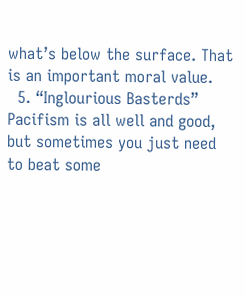what’s below the surface. That is an important moral value.
  5. “Inglourious Basterds” Pacifism is all well and good, but sometimes you just need to beat some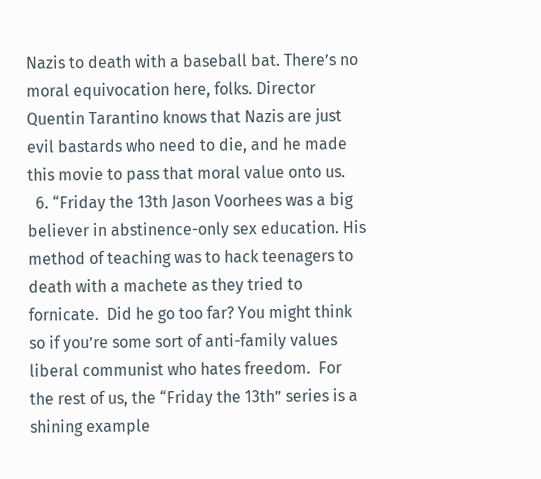Nazis to death with a baseball bat. There’s no moral equivocation here, folks. Director Quentin Tarantino knows that Nazis are just evil bastards who need to die, and he made this movie to pass that moral value onto us.
  6. “Friday the 13th Jason Voorhees was a big believer in abstinence-only sex education. His method of teaching was to hack teenagers to death with a machete as they tried to fornicate.  Did he go too far? You might think so if you’re some sort of anti-family values liberal communist who hates freedom.  For the rest of us, the “Friday the 13th” series is a shining example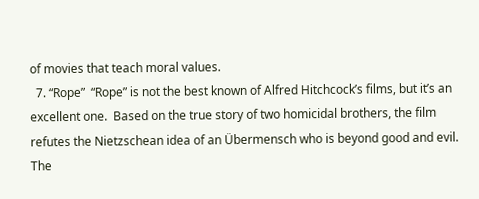of movies that teach moral values.
  7. “Rope”  “Rope” is not the best known of Alfred Hitchcock’s films, but it’s an excellent one.  Based on the true story of two homicidal brothers, the film refutes the Nietzschean idea of an Übermensch who is beyond good and evil.  The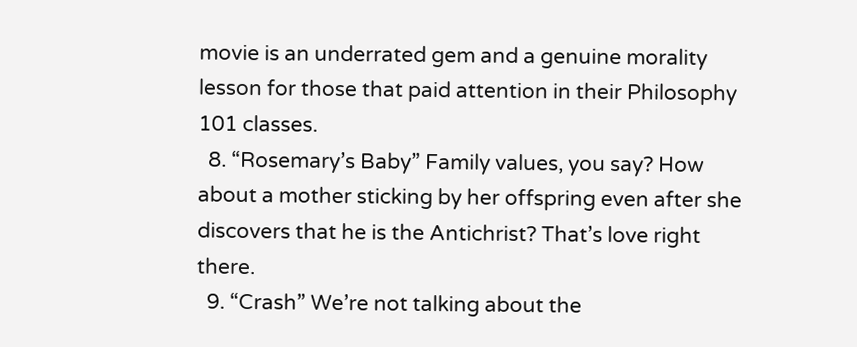movie is an underrated gem and a genuine morality lesson for those that paid attention in their Philosophy 101 classes.
  8. “Rosemary’s Baby” Family values, you say? How about a mother sticking by her offspring even after she discovers that he is the Antichrist? That’s love right there.
  9. “Crash” We’re not talking about the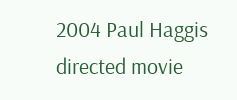2004 Paul Haggis directed movie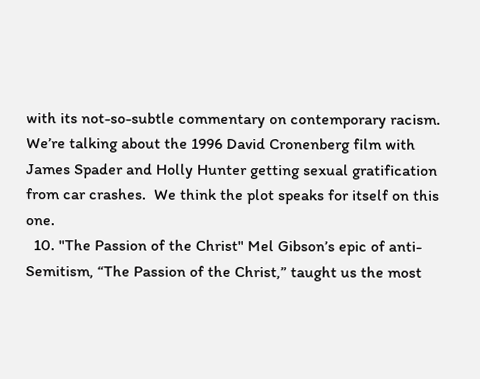with its not-so-subtle commentary on contemporary racism.  We’re talking about the 1996 David Cronenberg film with James Spader and Holly Hunter getting sexual gratification from car crashes.  We think the plot speaks for itself on this one.
  10. "The Passion of the Christ" Mel Gibson’s epic of anti-Semitism, “The Passion of the Christ,” taught us the most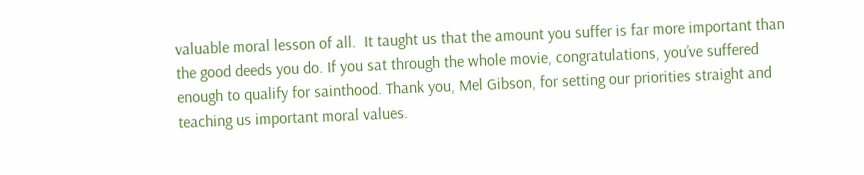valuable moral lesson of all.  It taught us that the amount you suffer is far more important than the good deeds you do. If you sat through the whole movie, congratulations, you’ve suffered enough to qualify for sainthood. Thank you, Mel Gibson, for setting our priorities straight and teaching us important moral values.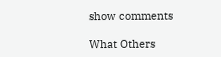show comments

What Others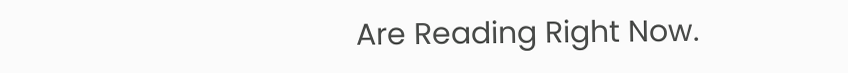Are Reading Right Now.